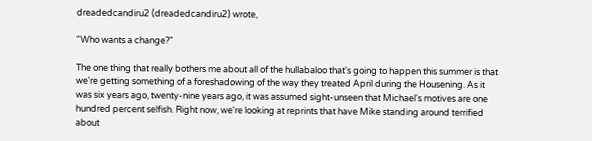dreadedcandiru2 (dreadedcandiru2) wrote,

"Who wants a change?"

The one thing that really bothers me about all of the hullabaloo that's going to happen this summer is that we're getting something of a foreshadowing of the way they treated April during the Housening. As it was six years ago, twenty-nine years ago, it was assumed sight-unseen that Michael's motives are one hundred percent selfish. Right now, we're looking at reprints that have Mike standing around terrified about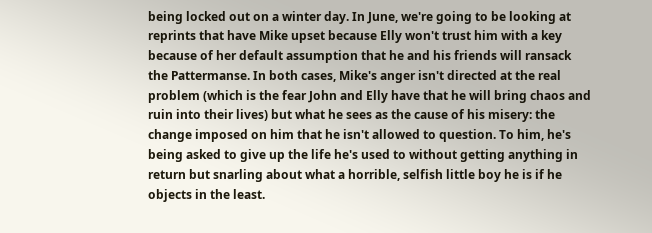being locked out on a winter day. In June, we're going to be looking at reprints that have Mike upset because Elly won't trust him with a key because of her default assumption that he and his friends will ransack the Pattermanse. In both cases, Mike's anger isn't directed at the real problem (which is the fear John and Elly have that he will bring chaos and ruin into their lives) but what he sees as the cause of his misery: the change imposed on him that he isn't allowed to question. To him, he's being asked to give up the life he's used to without getting anything in return but snarling about what a horrible, selfish little boy he is if he objects in the least.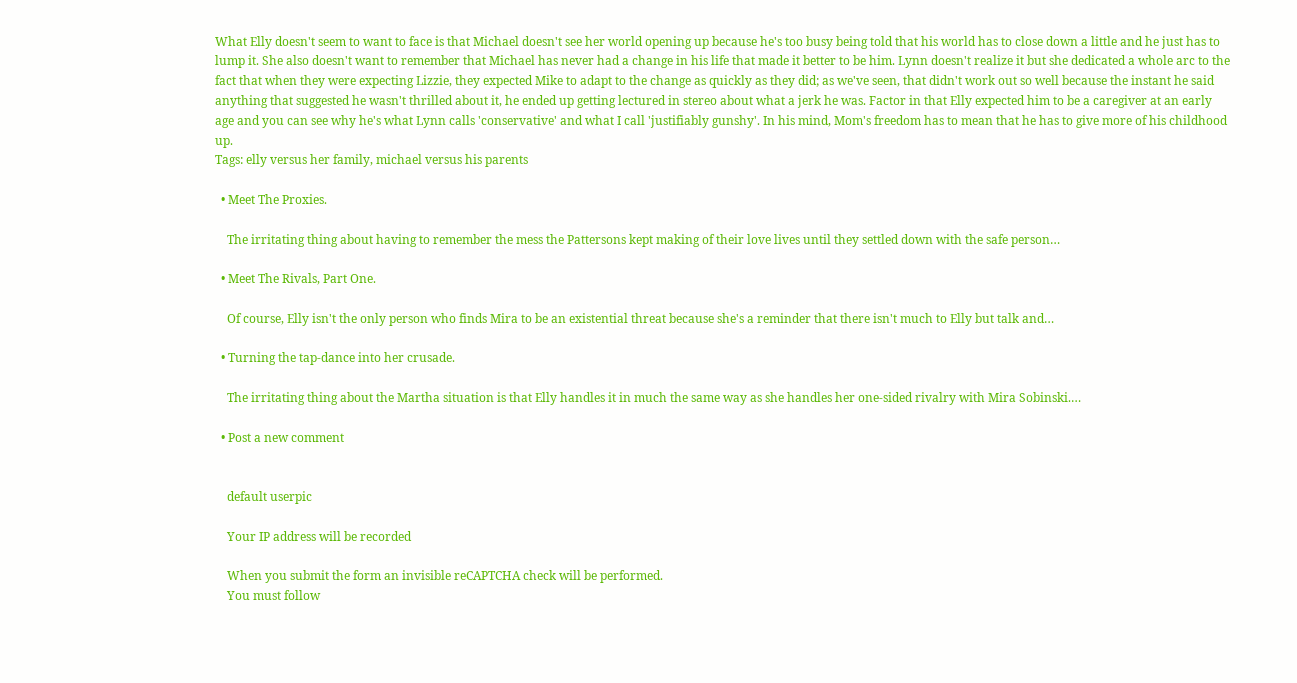What Elly doesn't seem to want to face is that Michael doesn't see her world opening up because he's too busy being told that his world has to close down a little and he just has to lump it. She also doesn't want to remember that Michael has never had a change in his life that made it better to be him. Lynn doesn't realize it but she dedicated a whole arc to the fact that when they were expecting Lizzie, they expected Mike to adapt to the change as quickly as they did; as we've seen, that didn't work out so well because the instant he said anything that suggested he wasn't thrilled about it, he ended up getting lectured in stereo about what a jerk he was. Factor in that Elly expected him to be a caregiver at an early age and you can see why he's what Lynn calls 'conservative' and what I call 'justifiably gunshy'. In his mind, Mom's freedom has to mean that he has to give more of his childhood up.
Tags: elly versus her family, michael versus his parents

  • Meet The Proxies.

    The irritating thing about having to remember the mess the Pattersons kept making of their love lives until they settled down with the safe person…

  • Meet The Rivals, Part One.

    Of course, Elly isn't the only person who finds Mira to be an existential threat because she's a reminder that there isn't much to Elly but talk and…

  • Turning the tap-dance into her crusade.

    The irritating thing about the Martha situation is that Elly handles it in much the same way as she handles her one-sided rivalry with Mira Sobinski.…

  • Post a new comment


    default userpic

    Your IP address will be recorded

    When you submit the form an invisible reCAPTCHA check will be performed.
    You must follow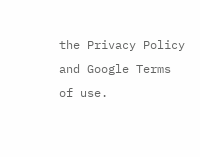the Privacy Policy and Google Terms of use.